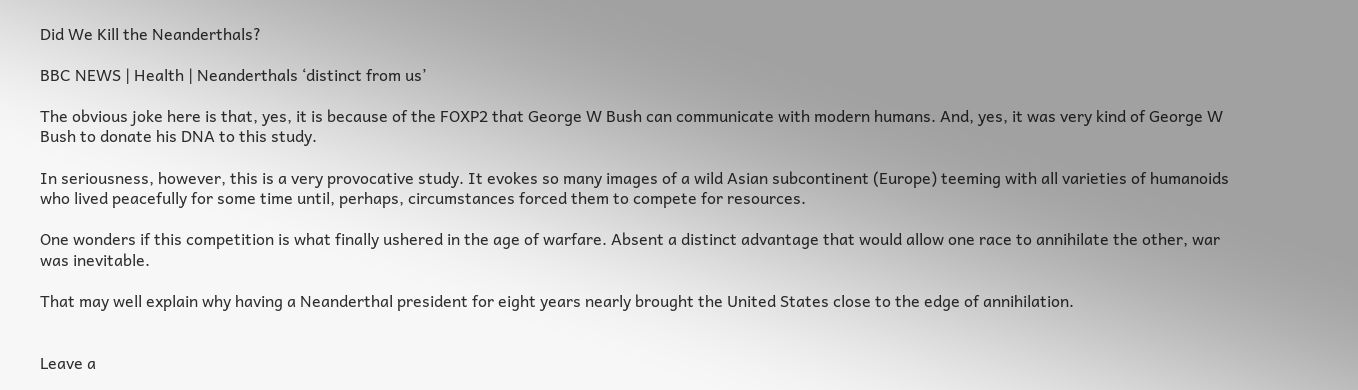Did We Kill the Neanderthals?

BBC NEWS | Health | Neanderthals ‘distinct from us’

The obvious joke here is that, yes, it is because of the FOXP2 that George W Bush can communicate with modern humans. And, yes, it was very kind of George W Bush to donate his DNA to this study.

In seriousness, however, this is a very provocative study. It evokes so many images of a wild Asian subcontinent (Europe) teeming with all varieties of humanoids who lived peacefully for some time until, perhaps, circumstances forced them to compete for resources.

One wonders if this competition is what finally ushered in the age of warfare. Absent a distinct advantage that would allow one race to annihilate the other, war was inevitable.

That may well explain why having a Neanderthal president for eight years nearly brought the United States close to the edge of annihilation.


Leave a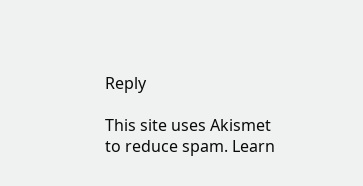Reply

This site uses Akismet to reduce spam. Learn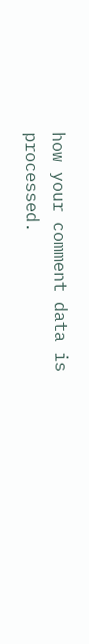how your comment data is processed.